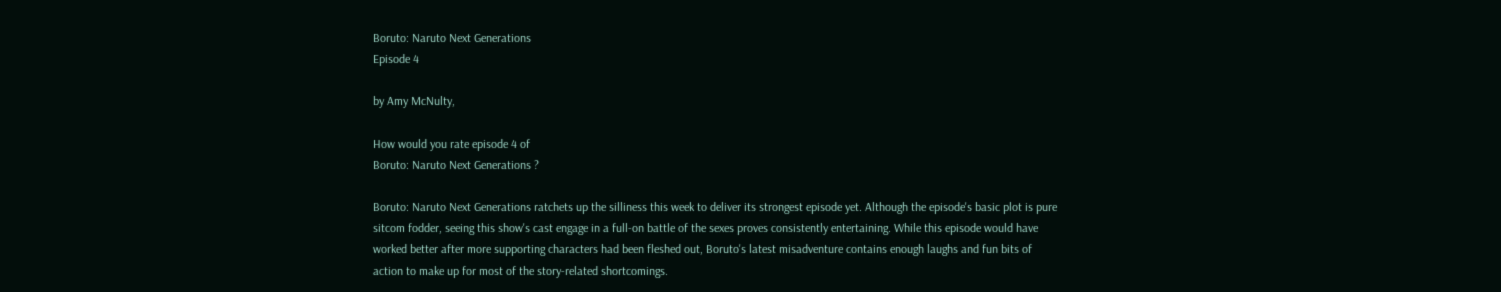Boruto: Naruto Next Generations
Episode 4

by Amy McNulty,

How would you rate episode 4 of
Boruto: Naruto Next Generations ?

Boruto: Naruto Next Generations ratchets up the silliness this week to deliver its strongest episode yet. Although the episode's basic plot is pure sitcom fodder, seeing this show's cast engage in a full-on battle of the sexes proves consistently entertaining. While this episode would have worked better after more supporting characters had been fleshed out, Boruto's latest misadventure contains enough laughs and fun bits of action to make up for most of the story-related shortcomings.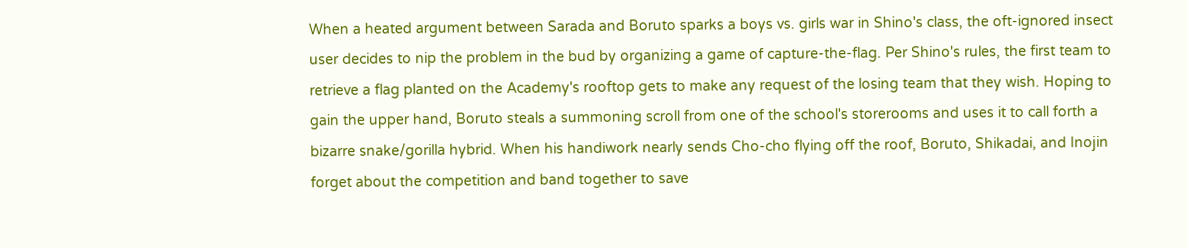When a heated argument between Sarada and Boruto sparks a boys vs. girls war in Shino's class, the oft-ignored insect user decides to nip the problem in the bud by organizing a game of capture-the-flag. Per Shino's rules, the first team to retrieve a flag planted on the Academy's rooftop gets to make any request of the losing team that they wish. Hoping to gain the upper hand, Boruto steals a summoning scroll from one of the school's storerooms and uses it to call forth a bizarre snake/gorilla hybrid. When his handiwork nearly sends Cho-cho flying off the roof, Boruto, Shikadai, and Inojin forget about the competition and band together to save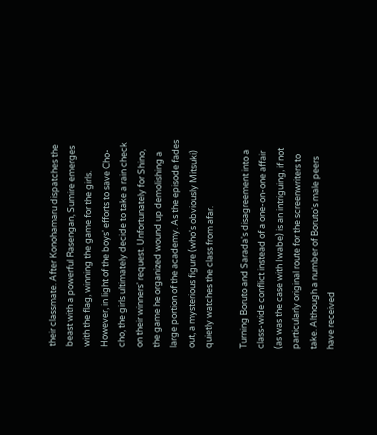their classmate. After Konohamaru dispatches the beast with a powerful Rasengan, Sumire emerges with the flag, winning the game for the girls. However, in light of the boys' efforts to save Cho-cho, the girls ultimately decide to take a rain check on their winners' request. Unfortunately for Shino, the game he organized wound up demolishing a large portion of the academy. As the episode fades out, a mysterious figure (who's obviously Mitsuki) quietly watches the class from afar.

Turning Boruto and Sarada's disagreement into a class-wide conflict instead of a one-on-one affair (as was the case with Iwabe) is an intriguing, if not particularly original route for the screenwriters to take. Although a number of Boruto's male peers have received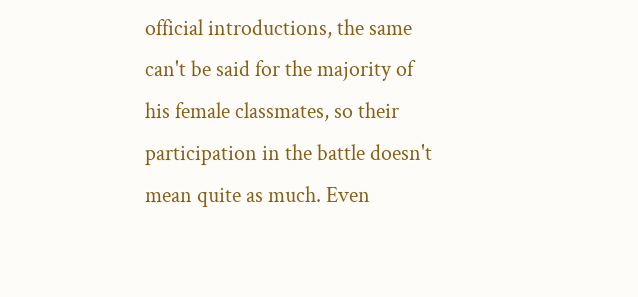official introductions, the same can't be said for the majority of his female classmates, so their participation in the battle doesn't mean quite as much. Even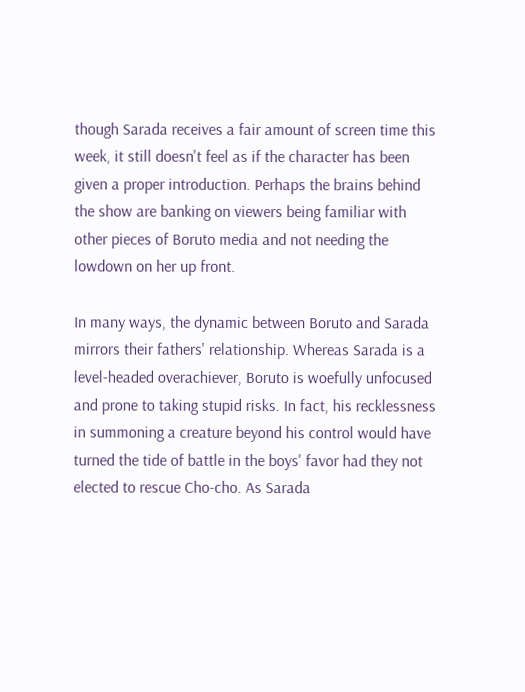though Sarada receives a fair amount of screen time this week, it still doesn't feel as if the character has been given a proper introduction. Perhaps the brains behind the show are banking on viewers being familiar with other pieces of Boruto media and not needing the lowdown on her up front.

In many ways, the dynamic between Boruto and Sarada mirrors their fathers' relationship. Whereas Sarada is a level-headed overachiever, Boruto is woefully unfocused and prone to taking stupid risks. In fact, his recklessness in summoning a creature beyond his control would have turned the tide of battle in the boys' favor had they not elected to rescue Cho-cho. As Sarada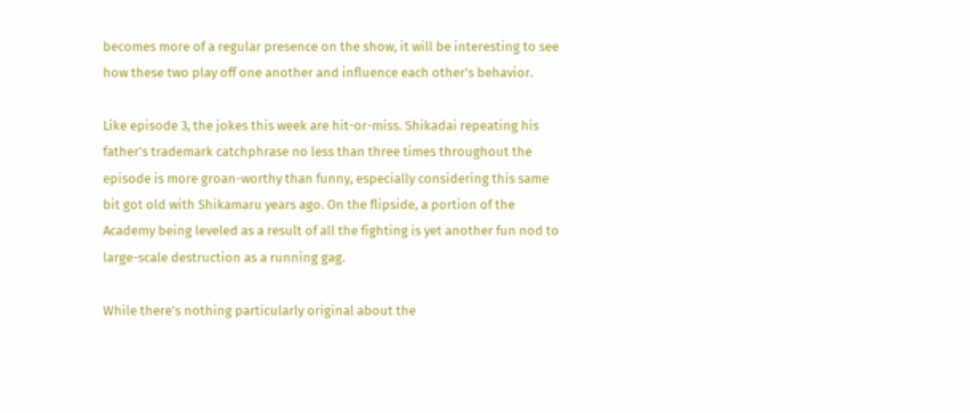becomes more of a regular presence on the show, it will be interesting to see how these two play off one another and influence each other's behavior.

Like episode 3, the jokes this week are hit-or-miss. Shikadai repeating his father's trademark catchphrase no less than three times throughout the episode is more groan-worthy than funny, especially considering this same bit got old with Shikamaru years ago. On the flipside, a portion of the Academy being leveled as a result of all the fighting is yet another fun nod to large-scale destruction as a running gag.

While there's nothing particularly original about the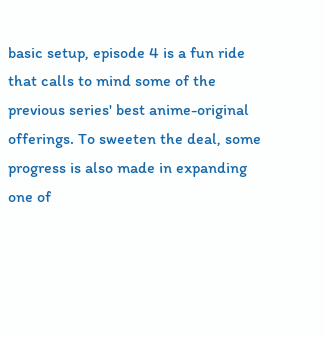basic setup, episode 4 is a fun ride that calls to mind some of the previous series' best anime-original offerings. To sweeten the deal, some progress is also made in expanding one of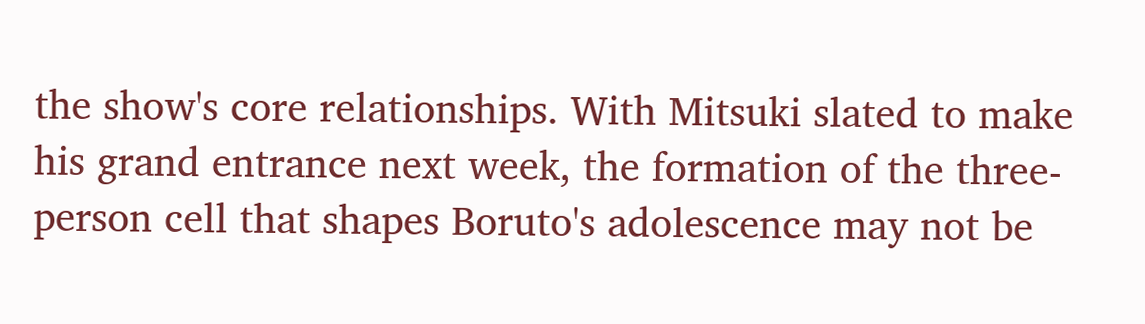the show's core relationships. With Mitsuki slated to make his grand entrance next week, the formation of the three-person cell that shapes Boruto's adolescence may not be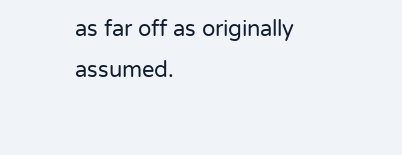as far off as originally assumed.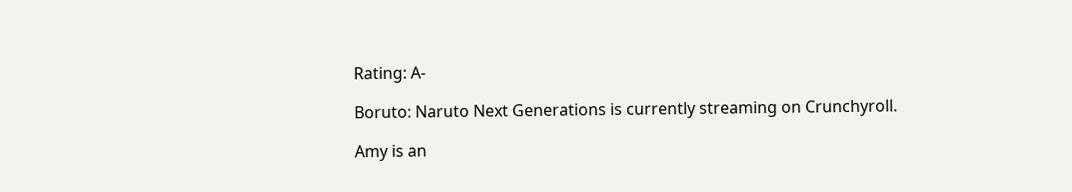Rating: A-

Boruto: Naruto Next Generations is currently streaming on Crunchyroll.

Amy is an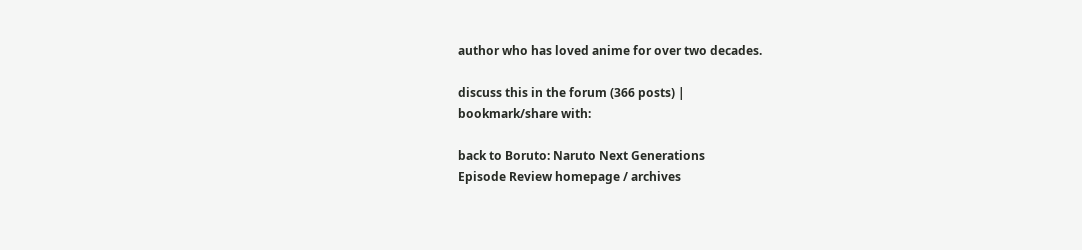author who has loved anime for over two decades.

discuss this in the forum (366 posts) |
bookmark/share with:

back to Boruto: Naruto Next Generations
Episode Review homepage / archives